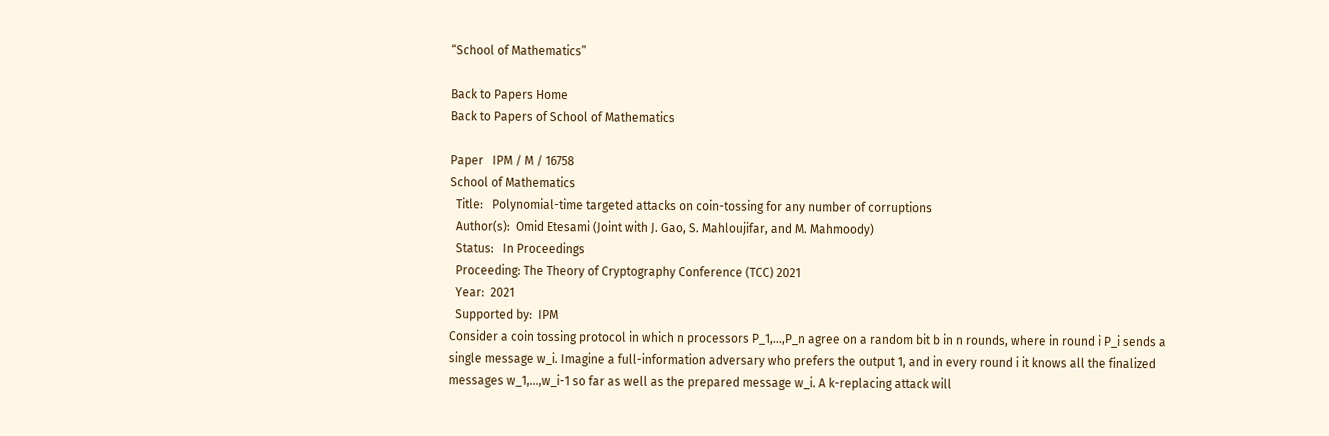“School of Mathematics”

Back to Papers Home
Back to Papers of School of Mathematics

Paper   IPM / M / 16758
School of Mathematics
  Title:   Polynomial-time targeted attacks on coin-tossing for any number of corruptions
  Author(s):  Omid Etesami (Joint with J. Gao, S. Mahloujifar, and M. Mahmoody)
  Status:   In Proceedings
  Proceeding: The Theory of Cryptography Conference (TCC) 2021
  Year:  2021
  Supported by:  IPM
Consider a coin tossing protocol in which n processors P_1,...,P_n agree on a random bit b in n rounds, where in round i P_i sends a single message w_i. Imagine a full-information adversary who prefers the output 1, and in every round i it knows all the finalized messages w_1,...,w_i-1 so far as well as the prepared message w_i. A k-replacing attack will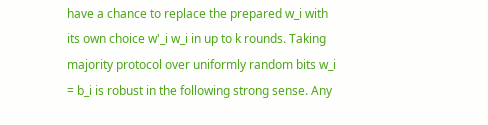have a chance to replace the prepared w_i with its own choice w'_i w_i in up to k rounds. Taking majority protocol over uniformly random bits w_i = b_i is robust in the following strong sense. Any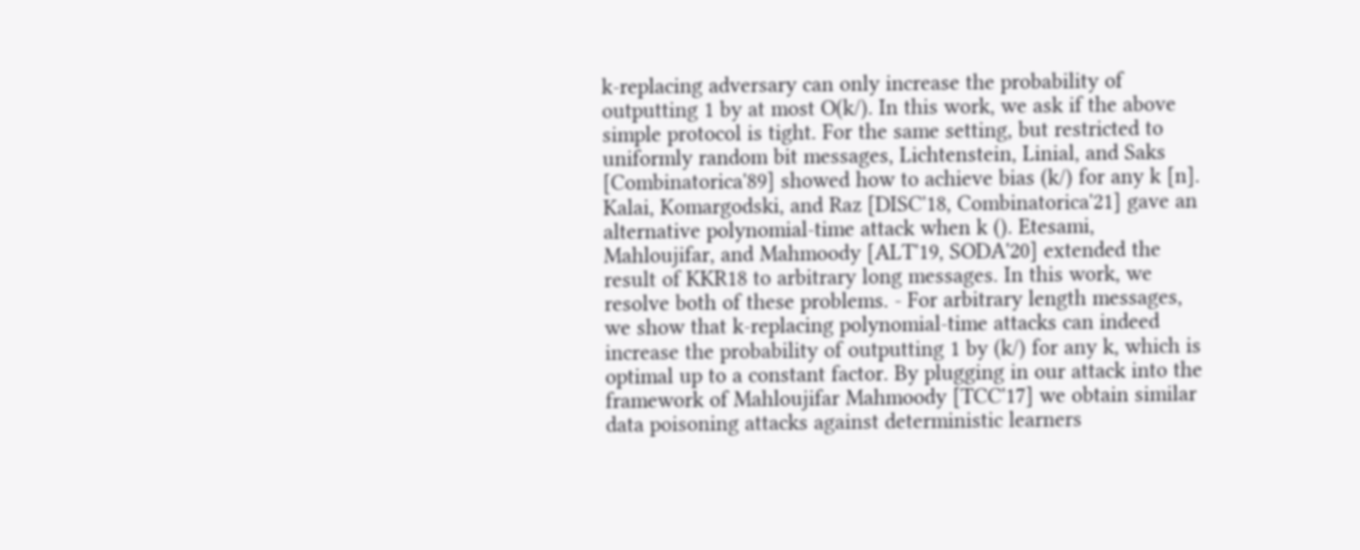k-replacing adversary can only increase the probability of outputting 1 by at most O(k/). In this work, we ask if the above simple protocol is tight. For the same setting, but restricted to uniformly random bit messages, Lichtenstein, Linial, and Saks [Combinatorica'89] showed how to achieve bias (k/) for any k [n]. Kalai, Komargodski, and Raz [DISC'18, Combinatorica'21] gave an alternative polynomial-time attack when k (). Etesami, Mahloujifar, and Mahmoody [ALT'19, SODA'20] extended the result of KKR18 to arbitrary long messages. In this work, we resolve both of these problems. - For arbitrary length messages, we show that k-replacing polynomial-time attacks can indeed increase the probability of outputting 1 by (k/) for any k, which is optimal up to a constant factor. By plugging in our attack into the framework of Mahloujifar Mahmoody [TCC'17] we obtain similar data poisoning attacks against deterministic learners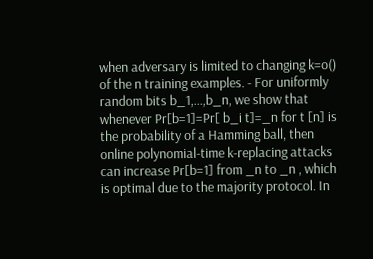when adversary is limited to changing k=o() of the n training examples. - For uniformly random bits b_1,...,b_n, we show that whenever Pr[b=1]=Pr[ b_i t]=_n for t [n] is the probability of a Hamming ball, then online polynomial-time k-replacing attacks can increase Pr[b=1] from _n to _n , which is optimal due to the majority protocol. In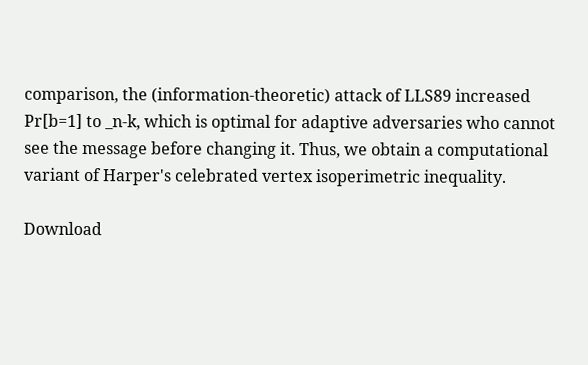comparison, the (information-theoretic) attack of LLS89 increased Pr[b=1] to _n-k, which is optimal for adaptive adversaries who cannot see the message before changing it. Thus, we obtain a computational variant of Harper's celebrated vertex isoperimetric inequality.

Download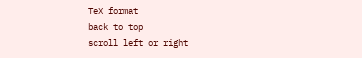TeX format
back to top
scroll left or right